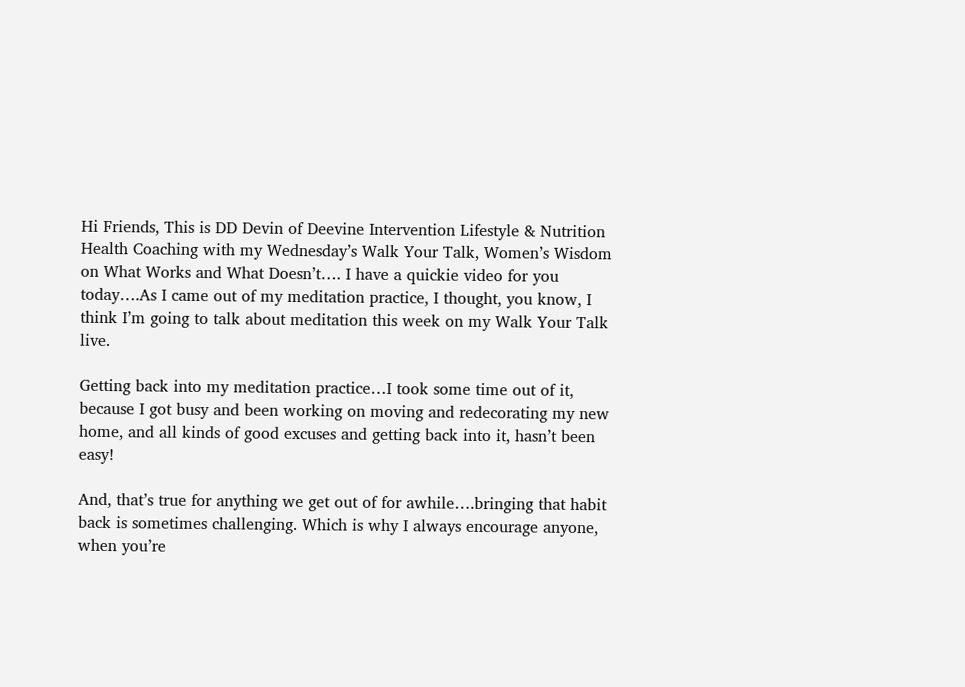Hi Friends, This is DD Devin of Deevine Intervention Lifestyle & Nutrition Health Coaching with my Wednesday’s Walk Your Talk, Women’s Wisdom on What Works and What Doesn’t…. I have a quickie video for you today….As I came out of my meditation practice, I thought, you know, I think I’m going to talk about meditation this week on my Walk Your Talk live.

Getting back into my meditation practice…I took some time out of it, because I got busy and been working on moving and redecorating my new home, and all kinds of good excuses and getting back into it, hasn’t been easy!

And, that’s true for anything we get out of for awhile….bringing that habit back is sometimes challenging. Which is why I always encourage anyone, when you’re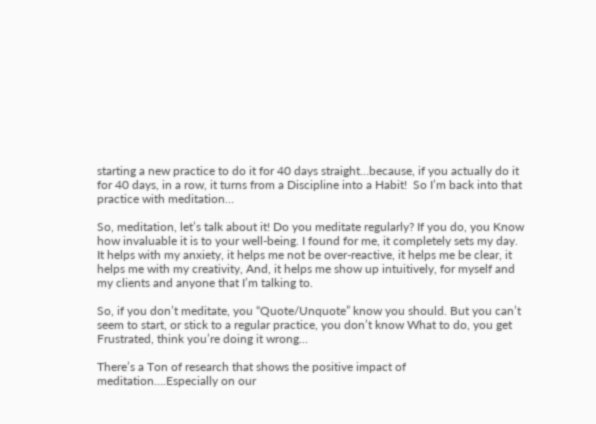starting a new practice to do it for 40 days straight…because, if you actually do it for 40 days, in a row, it turns from a Discipline into a Habit!  So I’m back into that practice with meditation…

So, meditation, let’s talk about it! Do you meditate regularly? If you do, you Know how invaluable it is to your well-being. I found for me, it completely sets my day. It helps with my anxiety, it helps me not be over-reactive, it helps me be clear, it helps me with my creativity, And, it helps me show up intuitively, for myself and my clients and anyone that I’m talking to.

So, if you don’t meditate, you “Quote/Unquote” know you should. But you can’t seem to start, or stick to a regular practice, you don’t know What to do, you get Frustrated, think you’re doing it wrong…

There’s a Ton of research that shows the positive impact of meditation….Especially on our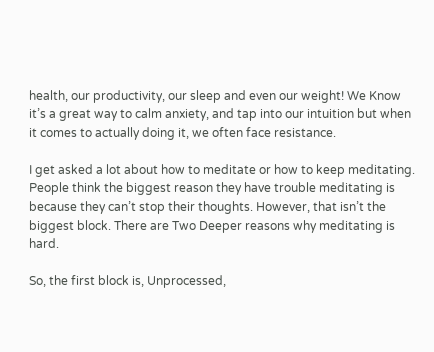health, our productivity, our sleep and even our weight! We Know it’s a great way to calm anxiety, and tap into our intuition but when it comes to actually doing it, we often face resistance.

I get asked a lot about how to meditate or how to keep meditating. People think the biggest reason they have trouble meditating is because they can’t stop their thoughts. However, that isn’t the biggest block. There are Two Deeper reasons why meditating is hard.

So, the first block is, Unprocessed,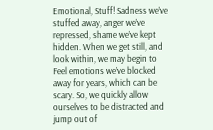Emotional, Stuff! Sadness we’ve stuffed away, anger we’ve repressed, shame we’ve kept hidden. When we get still, and look within, we may begin to Feel emotions we’ve blocked away for years, which can be scary. So, we quickly allow ourselves to be distracted and jump out of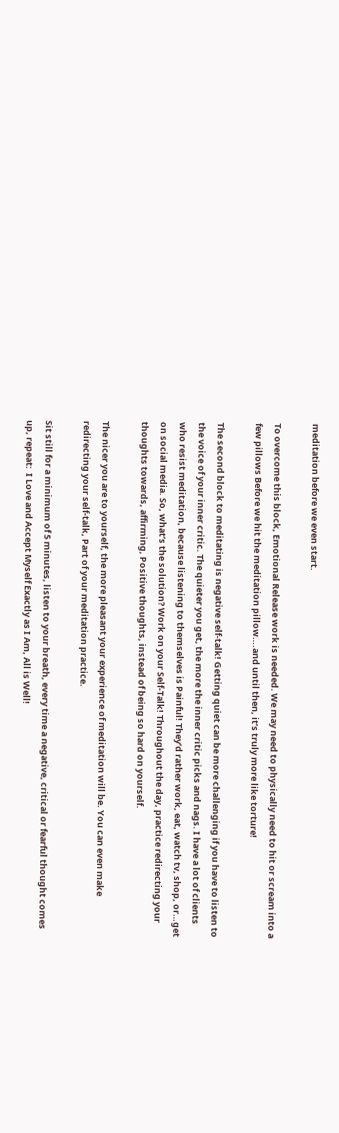meditation before we even start.

To overcome this block, Emotional Release work is needed. We may need to physically need to hit or scream into a few pillows Before we hit the meditation pillow….and until then, it’s truly more like torture!

The second block to meditating is negative self-talk! Getting quiet can be more challenging if you have to listen to the voice of your inner critic. The quieter you get, the more the inner critic picks and nags. I have a lot of clients who resist meditation, because listening to themselves is Painful! They’d rather work, eat, watch tv, shop, or…get on social media. So, what’s the solution? Work on your Self-Talk! Throughout the day, practice redirecting your thoughts towards, affirming, Positive thoughts, instead of being so hard on yourself.

The nicer you are to yourself, the more pleasant your experience of meditation will be. You can even make redirecting your self-talk, Part of your meditation practice.

Sit still for a minimum of 5 minutes, listen to your breath, every time a negative, critical or fearful thought comes up, repeat:  I Love and Accept Myself Exactly as I Am, All is Well!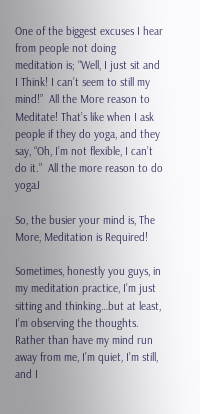One of the biggest excuses I hear from people not doing meditation is; “Well, I just sit and I Think! I can’t seem to still my mind!”  All the More reason to Meditate! That’s like when I ask people if they do yoga, and they say, “Oh, I’m not flexible, I can’t do it.”  All the more reason to do yogaJ

So, the busier your mind is, The More, Meditation is Required!

Sometimes, honestly you guys, in my meditation practice, I’m just sitting and thinking…but at least, I’m observing the thoughts. Rather than have my mind run away from me, I’m quiet, I’m still, and I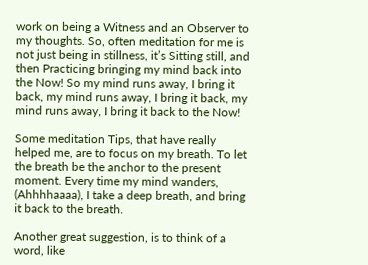work on being a Witness and an Observer to my thoughts. So, often meditation for me is not just being in stillness, it’s Sitting still, and then Practicing bringing my mind back into the Now! So my mind runs away, I bring it back, my mind runs away, I bring it back, my mind runs away, I bring it back to the Now!

Some meditation Tips, that have really helped me, are to focus on my breath. To let the breath be the anchor to the present moment. Every time my mind wanders, (Ahhhhaaaa), I take a deep breath, and bring it back to the breath.

Another great suggestion, is to think of a word, like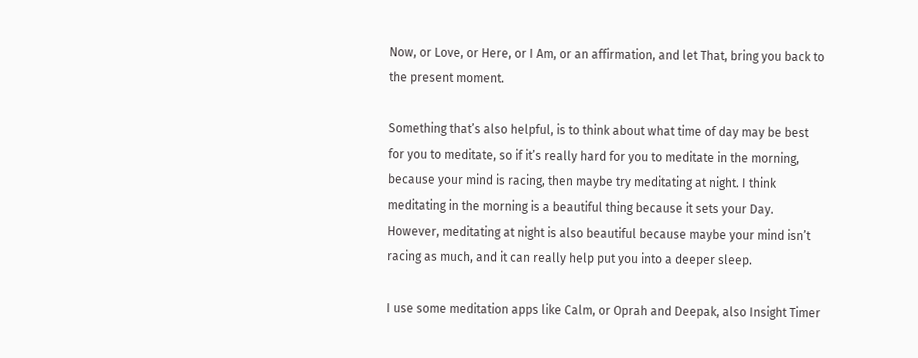Now, or Love, or Here, or I Am, or an affirmation, and let That, bring you back to the present moment.

Something that’s also helpful, is to think about what time of day may be best for you to meditate, so if it’s really hard for you to meditate in the morning, because your mind is racing, then maybe try meditating at night. I think meditating in the morning is a beautiful thing because it sets your Day. However, meditating at night is also beautiful because maybe your mind isn’t racing as much, and it can really help put you into a deeper sleep.

I use some meditation apps like Calm, or Oprah and Deepak, also Insight Timer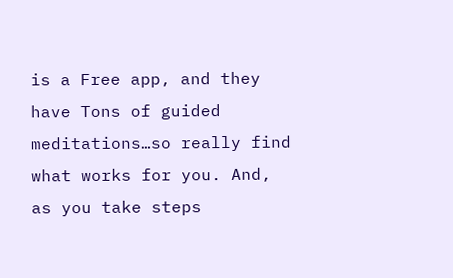is a Free app, and they have Tons of guided meditations…so really find what works for you. And, as you take steps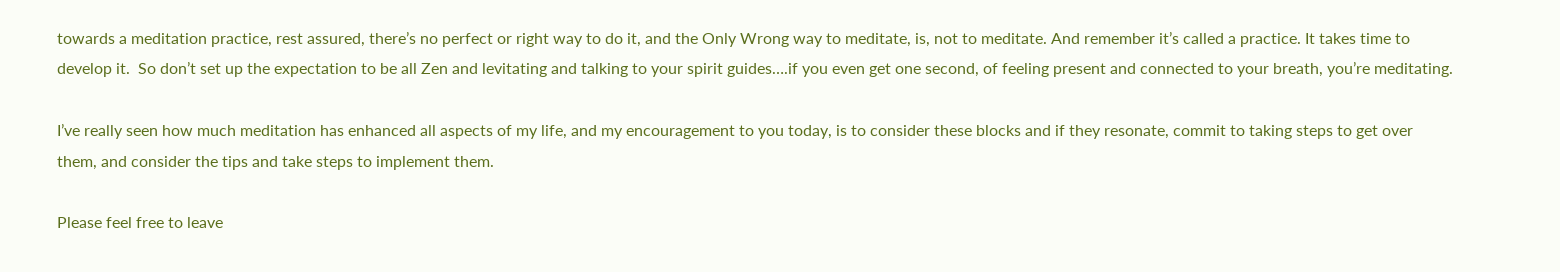towards a meditation practice, rest assured, there’s no perfect or right way to do it, and the Only Wrong way to meditate, is, not to meditate. And remember it’s called a practice. It takes time to develop it.  So don’t set up the expectation to be all Zen and levitating and talking to your spirit guides….if you even get one second, of feeling present and connected to your breath, you’re meditating.

I’ve really seen how much meditation has enhanced all aspects of my life, and my encouragement to you today, is to consider these blocks and if they resonate, commit to taking steps to get over them, and consider the tips and take steps to implement them.

Please feel free to leave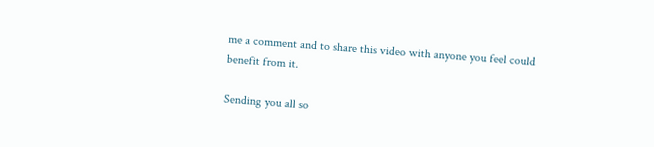me a comment and to share this video with anyone you feel could benefit from it.

Sending you all so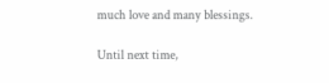much love and many blessings.

Until next time,